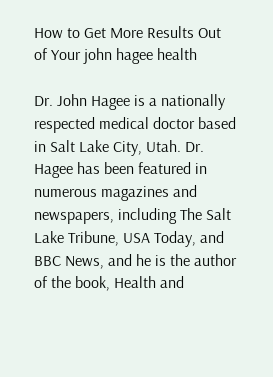How to Get More Results Out of Your john hagee health

Dr. John Hagee is a nationally respected medical doctor based in Salt Lake City, Utah. Dr. Hagee has been featured in numerous magazines and newspapers, including The Salt Lake Tribune, USA Today, and BBC News, and he is the author of the book, Health and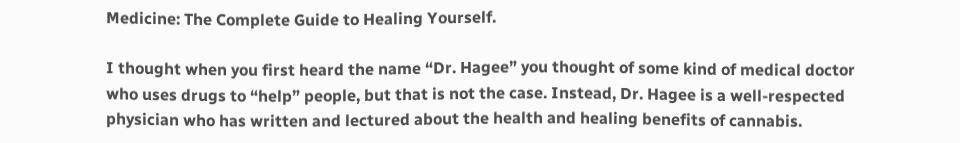Medicine: The Complete Guide to Healing Yourself.

I thought when you first heard the name “Dr. Hagee” you thought of some kind of medical doctor who uses drugs to “help” people, but that is not the case. Instead, Dr. Hagee is a well-respected physician who has written and lectured about the health and healing benefits of cannabis.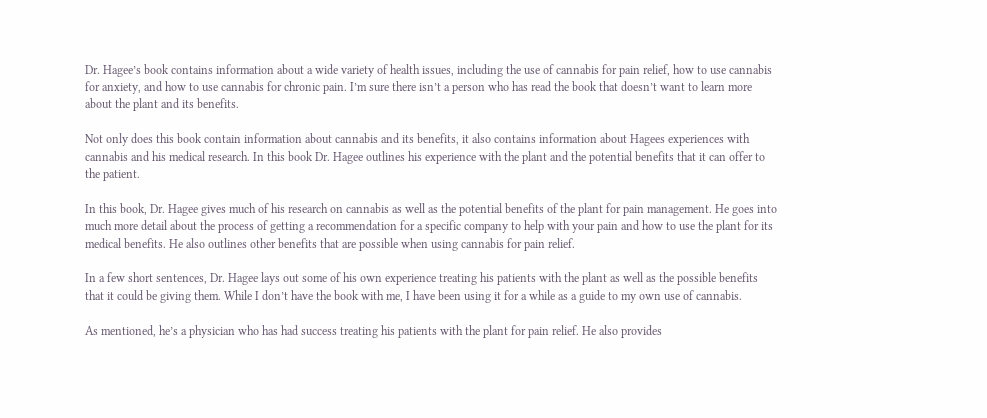Dr. Hagee’s book contains information about a wide variety of health issues, including the use of cannabis for pain relief, how to use cannabis for anxiety, and how to use cannabis for chronic pain. I’m sure there isn’t a person who has read the book that doesn’t want to learn more about the plant and its benefits.

Not only does this book contain information about cannabis and its benefits, it also contains information about Hagees experiences with cannabis and his medical research. In this book Dr. Hagee outlines his experience with the plant and the potential benefits that it can offer to the patient.

In this book, Dr. Hagee gives much of his research on cannabis as well as the potential benefits of the plant for pain management. He goes into much more detail about the process of getting a recommendation for a specific company to help with your pain and how to use the plant for its medical benefits. He also outlines other benefits that are possible when using cannabis for pain relief.

In a few short sentences, Dr. Hagee lays out some of his own experience treating his patients with the plant as well as the possible benefits that it could be giving them. While I don’t have the book with me, I have been using it for a while as a guide to my own use of cannabis.

As mentioned, he’s a physician who has had success treating his patients with the plant for pain relief. He also provides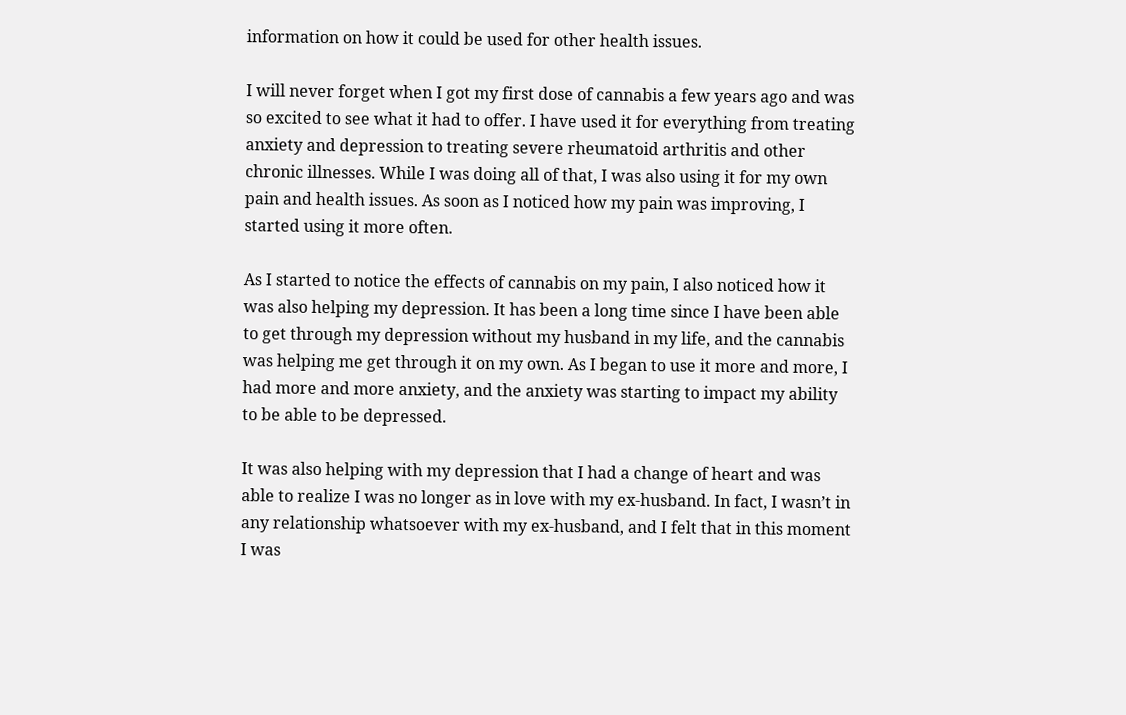information on how it could be used for other health issues.

I will never forget when I got my first dose of cannabis a few years ago and was so excited to see what it had to offer. I have used it for everything from treating anxiety and depression to treating severe rheumatoid arthritis and other chronic illnesses. While I was doing all of that, I was also using it for my own pain and health issues. As soon as I noticed how my pain was improving, I started using it more often.

As I started to notice the effects of cannabis on my pain, I also noticed how it was also helping my depression. It has been a long time since I have been able to get through my depression without my husband in my life, and the cannabis was helping me get through it on my own. As I began to use it more and more, I had more and more anxiety, and the anxiety was starting to impact my ability to be able to be depressed.

It was also helping with my depression that I had a change of heart and was able to realize I was no longer as in love with my ex-husband. In fact, I wasn’t in any relationship whatsoever with my ex-husband, and I felt that in this moment I was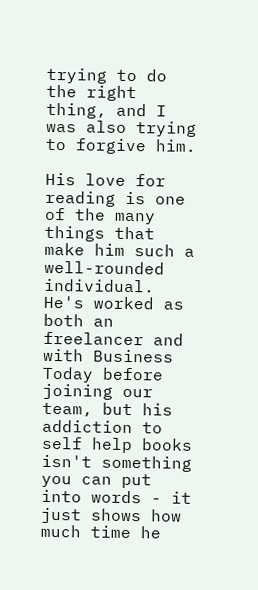trying to do the right thing, and I was also trying to forgive him.

His love for reading is one of the many things that make him such a well-rounded individual. He's worked as both an freelancer and with Business Today before joining our team, but his addiction to self help books isn't something you can put into words - it just shows how much time he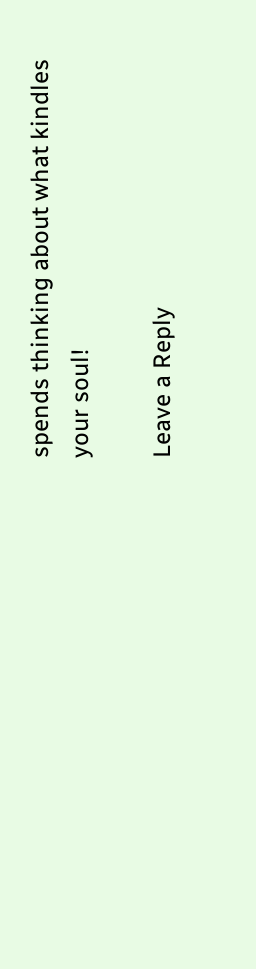spends thinking about what kindles your soul!

Leave a Reply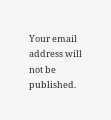Your email address will not be published.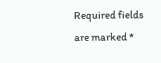Required fields are marked *